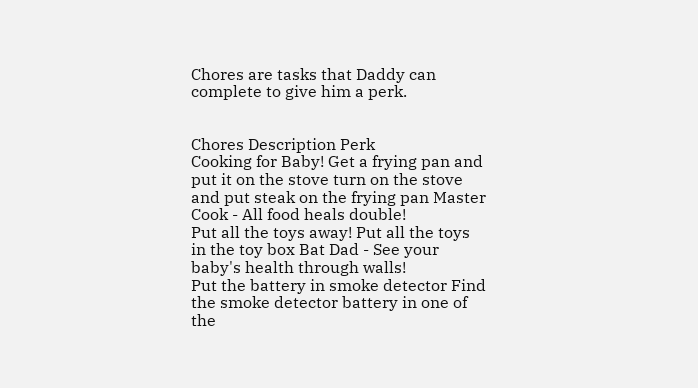Chores are tasks that Daddy can complete to give him a perk.


Chores Description Perk
Cooking for Baby! Get a frying pan and put it on the stove turn on the stove and put steak on the frying pan Master Cook - All food heals double!
Put all the toys away! Put all the toys in the toy box Bat Dad - See your baby's health through walls!
Put the battery in smoke detector Find the smoke detector battery in one of the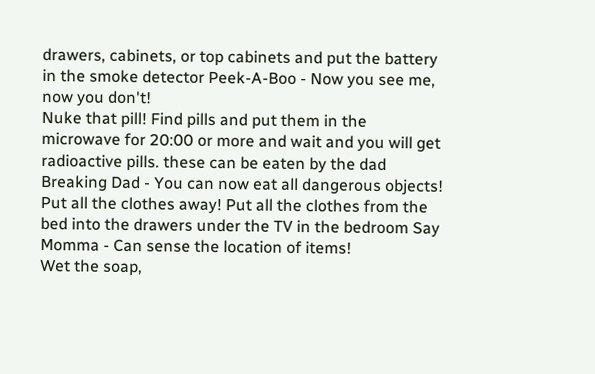drawers, cabinets, or top cabinets and put the battery in the smoke detector Peek-A-Boo - Now you see me, now you don't!
Nuke that pill! Find pills and put them in the microwave for 20:00 or more and wait and you will get radioactive pills. these can be eaten by the dad Breaking Dad - You can now eat all dangerous objects!
Put all the clothes away! Put all the clothes from the bed into the drawers under the TV in the bedroom Say Momma - Can sense the location of items!
Wet the soap,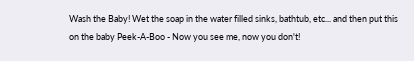Wash the Baby! Wet the soap in the water filled sinks, bathtub, etc... and then put this on the baby Peek-A-Boo - Now you see me, now you don't!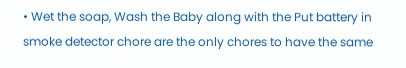• Wet the soap, Wash the Baby along with the Put battery in smoke detector chore are the only chores to have the same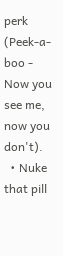perk (Peek-a-boo - Now you see me, now you don't).
  • Nuke that pill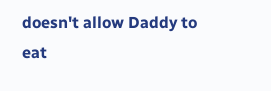doesn't allow Daddy to eat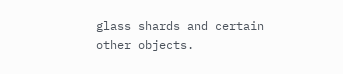glass shards and certain other objects.